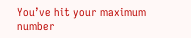You’ve hit your maximum number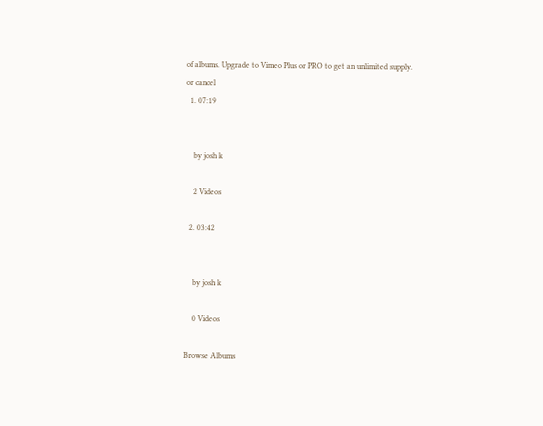of albums. Upgrade to Vimeo Plus or PRO to get an unlimited supply.
or cancel
  1. 07:19


    by josh k

    2 Videos

  2. 03:42


    by josh k

    0 Videos

Browse Albums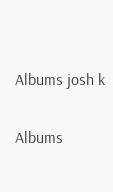Albums josh k

Albums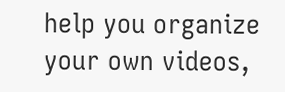help you organize your own videos,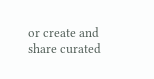or create and share curated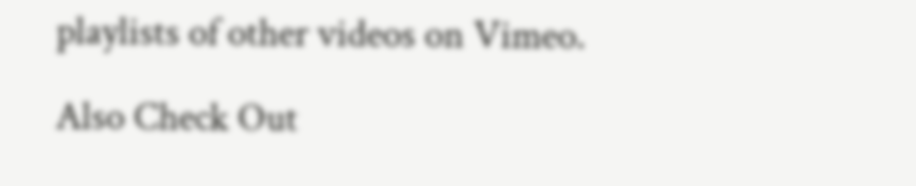playlists of other videos on Vimeo.

Also Check Out